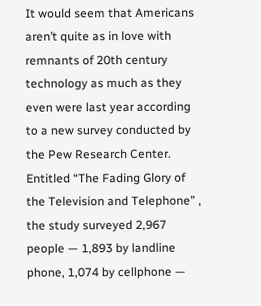It would seem that Americans aren’t quite as in love with remnants of 20th century technology as much as they even were last year according to a new survey conducted by the Pew Research Center.  Entitled “The Fading Glory of the Television and Telephone” , the study surveyed 2,967 people — 1,893 by landline phone, 1,074 by cellphone —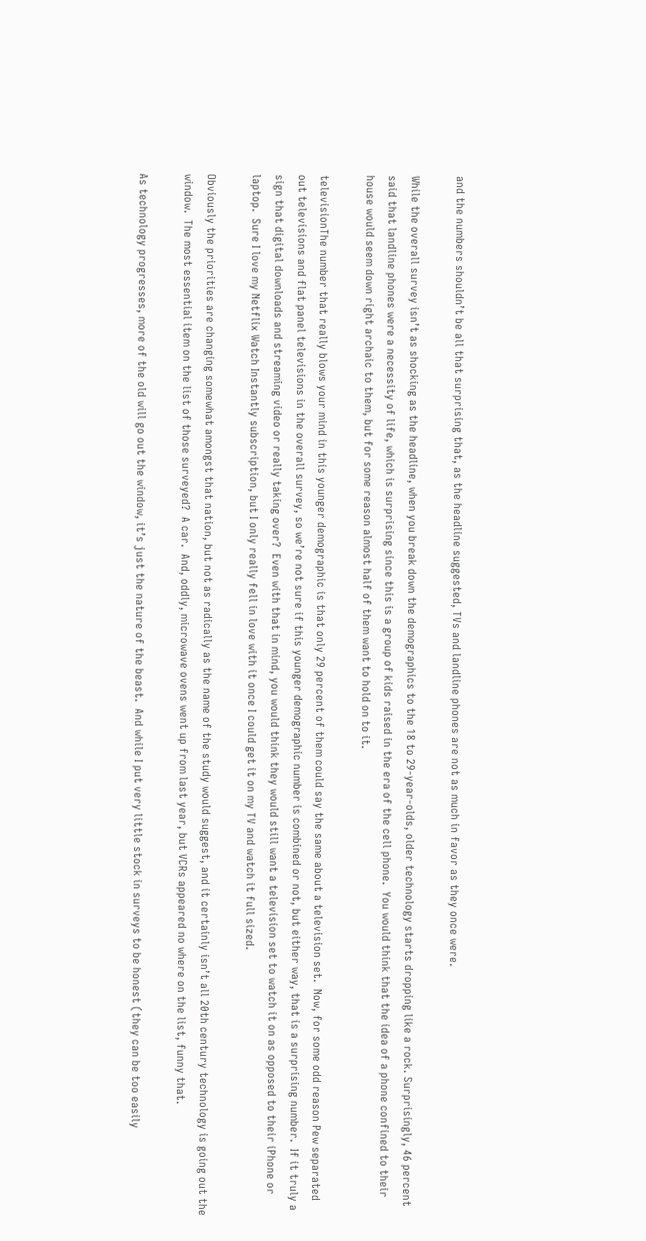and the numbers shouldn’t be all that surprising that, as the headline suggested, TVs and landline phones are not as much in favor as they once were.

While the overall survey isn’t as shocking as the headline, when you break down the demographics to the 18 to 29-year-olds, older technology starts dropping like a rock. Surprisingly, 46 percent said that landline phones were a necessity of life, which is surprising since this is a group of kids raised in the era of the cell phone.  You would think that the idea of a phone confined to their house would seem down right archaic to them, but for some reason almost half of them want to hold on to it.

televisionThe number that really blows your mind in this younger demographic is that only 29 percent of them could say the same about a television set.  Now, for some odd reason Pew separated out televisions and flat panel televisions in the overall survey, so we’re not sure if this younger demographic number is combined or not, but either way, that is a surprising number.  If it truly a sign that digital downloads and streaming video or really taking over?  Even with that in mind, you would think they would still want a television set to watch it on as opposed to their iPhone or laptop.  Sure I love my Netflix Watch Instantly subscription, but I only really fell in love with it once I could get it on my TV and watch it full sized.

Obviously the priorities are changing somewhat amongst that nation, but not as radically as the name of the study would suggest, and it certainly isn’t all 20th century technology is going out the window.  The most essential item on the list of those surveyed?  A car.  And, oddly, microwave ovens went up from last year, but VCRs appeared no where on the list, funny that.

As technology progresses, more of the old will go out the window, it’s just the nature of the beast.  And while I put very little stock in surveys to be honest (they can be too easily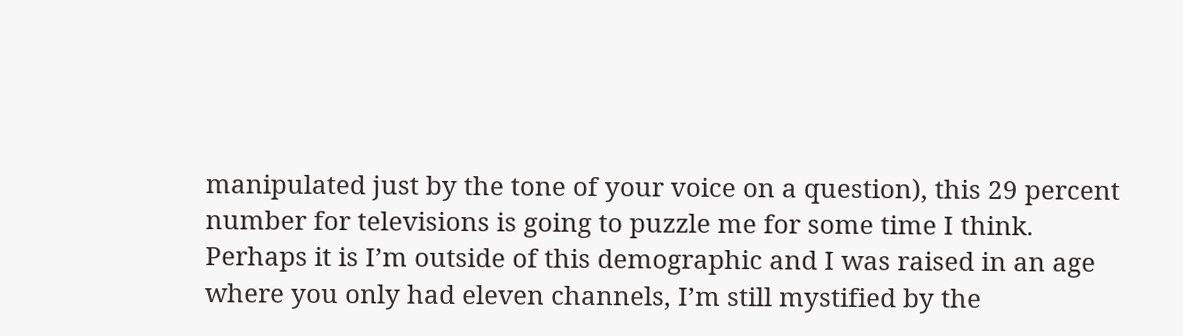manipulated just by the tone of your voice on a question), this 29 percent number for televisions is going to puzzle me for some time I think.  Perhaps it is I’m outside of this demographic and I was raised in an age where you only had eleven channels, I’m still mystified by the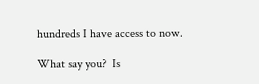hundreds I have access to now.

What say you?  Is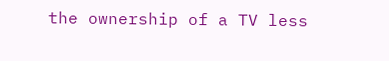the ownership of a TV less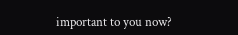important to you now?